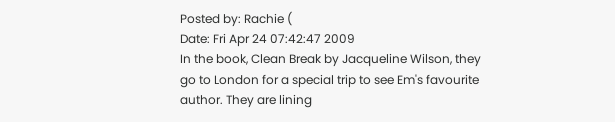Posted by: Rachie (
Date: Fri Apr 24 07:42:47 2009
In the book, Clean Break by Jacqueline Wilson, they go to London for a special trip to see Em's favourite author. They are lining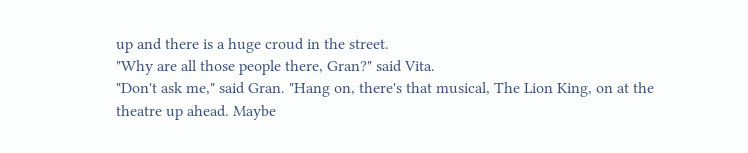up and there is a huge croud in the street.
"Why are all those people there, Gran?" said Vita.
"Don't ask me," said Gran. "Hang on, there's that musical, The Lion King, on at the theatre up ahead. Maybe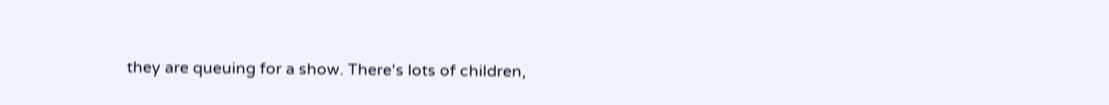they are queuing for a show. There's lots of children,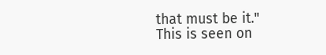that must be it."
This is seen on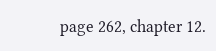page 262, chapter 12.